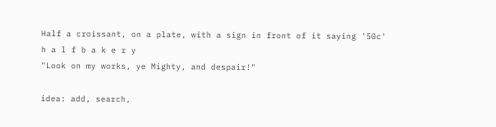Half a croissant, on a plate, with a sign in front of it saying '50c'
h a l f b a k e r y
"Look on my works, ye Mighty, and despair!"

idea: add, search,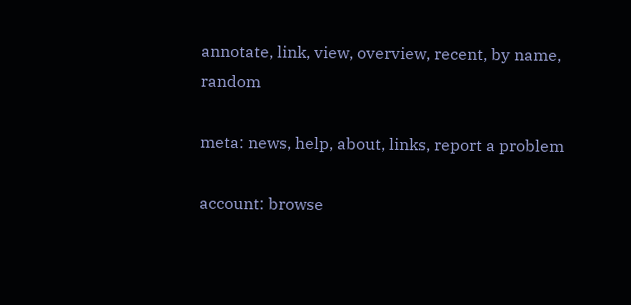annotate, link, view, overview, recent, by name, random

meta: news, help, about, links, report a problem

account: browse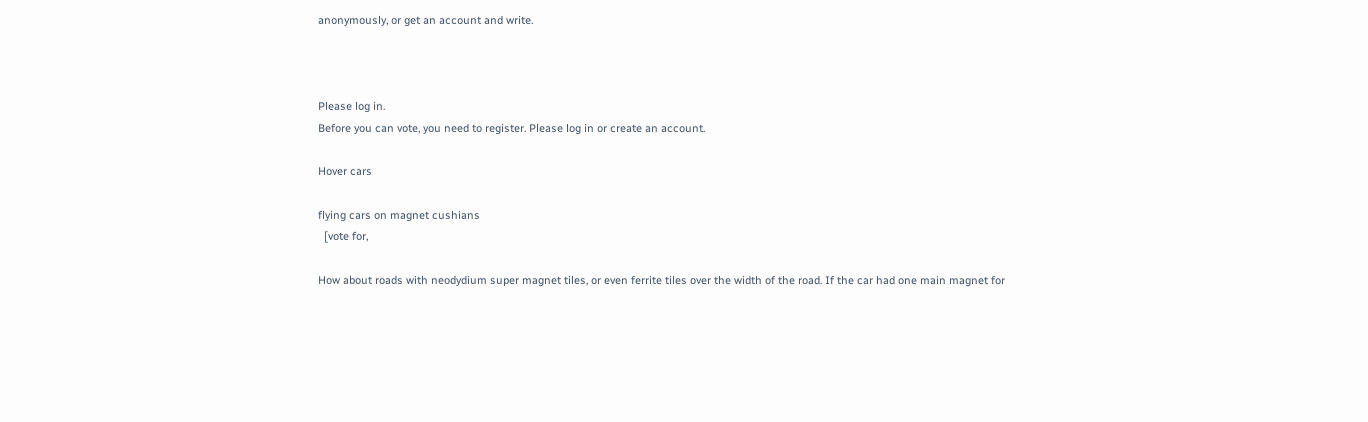anonymously, or get an account and write.



Please log in.
Before you can vote, you need to register. Please log in or create an account.

Hover cars

flying cars on magnet cushians
  [vote for,

How about roads with neodydium super magnet tiles, or even ferrite tiles over the width of the road. If the car had one main magnet for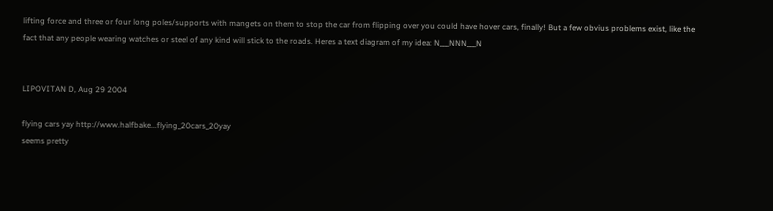lifting force and three or four long poles/supports with mangets on them to stop the car from flipping over you could have hover cars, finally! But a few obvius problems exist, like the fact that any people wearing watches or steel of any kind will stick to the roads. Heres a text diagram of my idea: N___NNN___N


LIPOVITAN D, Aug 29 2004

flying cars yay http://www.halfbake...flying_20cars_20yay
seems pretty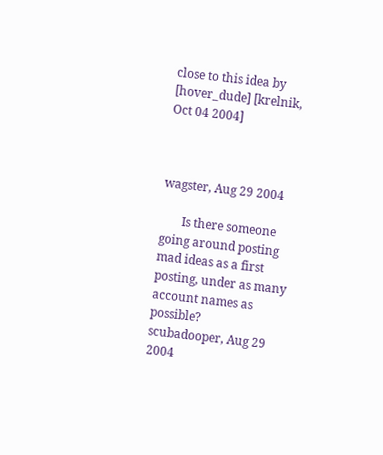close to this idea by [hover_dude] [krelnik, Oct 04 2004]



wagster, Aug 29 2004

       Is there someone going around posting mad ideas as a first posting, under as many account names as possible?
scubadooper, Aug 29 2004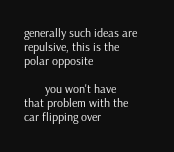generally such ideas are repulsive, this is the polar opposite

       you won't have that problem with the car flipping over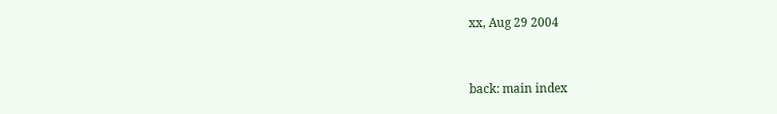xx, Aug 29 2004


back: main index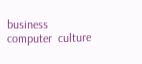business  computer  culture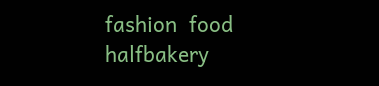fashion  food  halfbakery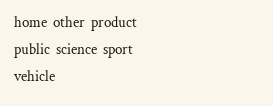home  other  product  public  science  sport  vehicle